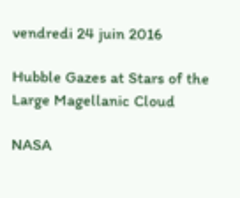vendredi 24 juin 2016

Hubble Gazes at Stars of the Large Magellanic Cloud

NASA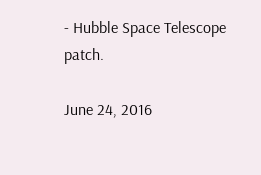- Hubble Space Telescope patch.

June 24, 2016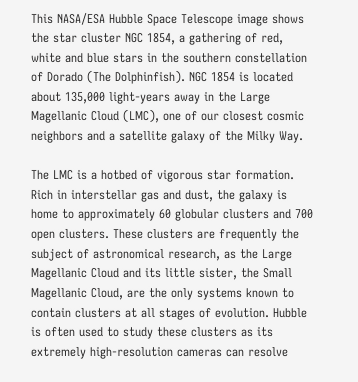This NASA/ESA Hubble Space Telescope image shows the star cluster NGC 1854, a gathering of red, white and blue stars in the southern constellation of Dorado (The Dolphinfish). NGC 1854 is located about 135,000 light-years away in the Large Magellanic Cloud (LMC), one of our closest cosmic neighbors and a satellite galaxy of the Milky Way.

The LMC is a hotbed of vigorous star formation. Rich in interstellar gas and dust, the galaxy is home to approximately 60 globular clusters and 700 open clusters. These clusters are frequently the subject of astronomical research, as the Large Magellanic Cloud and its little sister, the Small Magellanic Cloud, are the only systems known to contain clusters at all stages of evolution. Hubble is often used to study these clusters as its extremely high-resolution cameras can resolve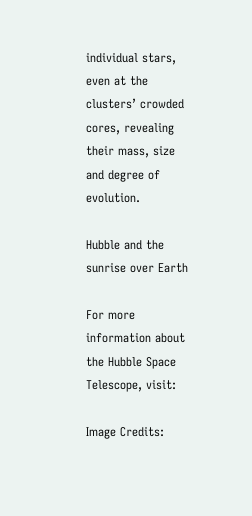individual stars, even at the clusters’ crowded cores, revealing their mass, size and degree of evolution.

Hubble and the sunrise over Earth

For more information about the Hubble Space Telescope, visit:

Image Credits: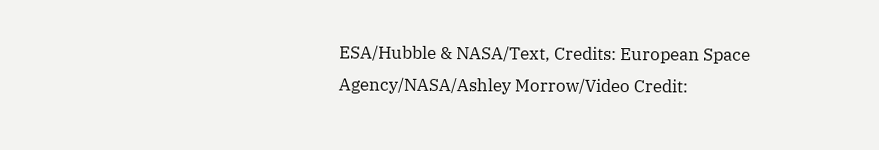ESA/Hubble & NASA/Text, Credits: European Space Agency/NASA/Ashley Morrow/Video Credit: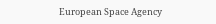European Space Agency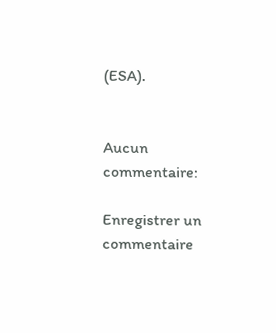(ESA).


Aucun commentaire:

Enregistrer un commentaire